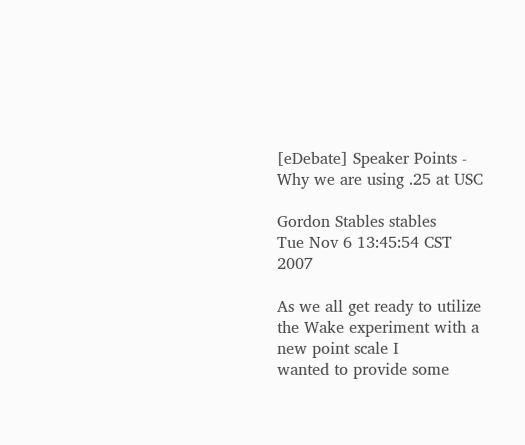[eDebate] Speaker Points - Why we are using .25 at USC

Gordon Stables stables
Tue Nov 6 13:45:54 CST 2007

As we all get ready to utilize the Wake experiment with a new point scale I
wanted to provide some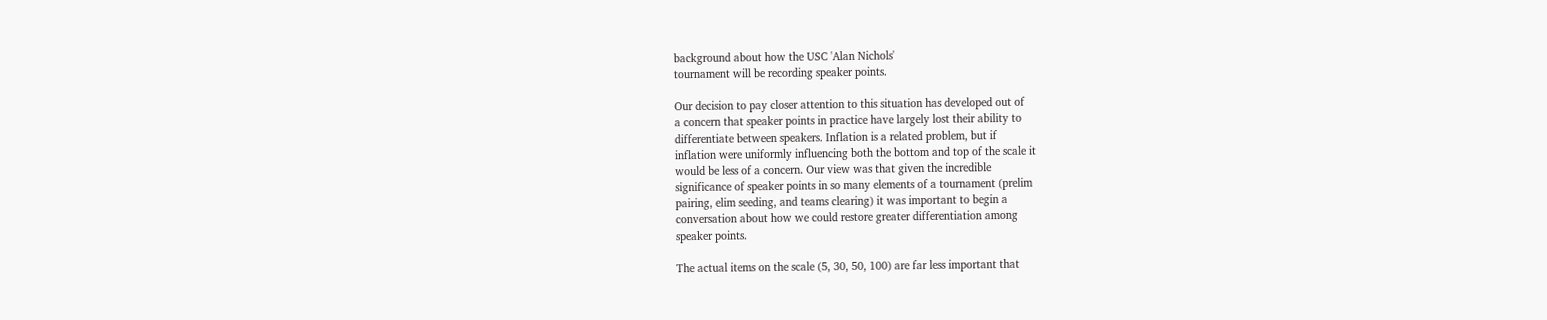background about how the USC 'Alan Nichols'
tournament will be recording speaker points.

Our decision to pay closer attention to this situation has developed out of
a concern that speaker points in practice have largely lost their ability to
differentiate between speakers. Inflation is a related problem, but if
inflation were uniformly influencing both the bottom and top of the scale it
would be less of a concern. Our view was that given the incredible
significance of speaker points in so many elements of a tournament (prelim
pairing, elim seeding, and teams clearing) it was important to begin a
conversation about how we could restore greater differentiation among
speaker points.

The actual items on the scale (5, 30, 50, 100) are far less important that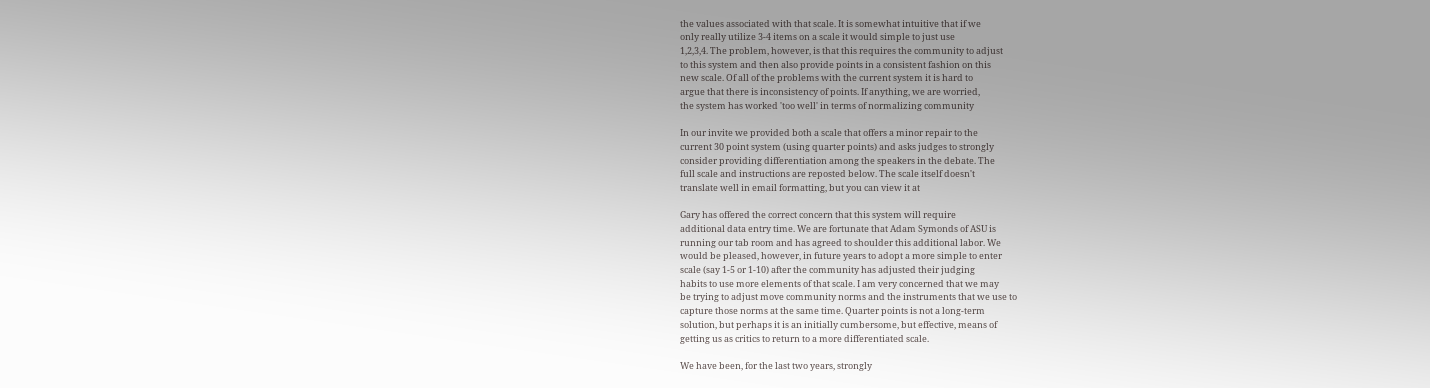the values associated with that scale. It is somewhat intuitive that if we
only really utilize 3-4 items on a scale it would simple to just use
1,2,3,4. The problem, however, is that this requires the community to adjust
to this system and then also provide points in a consistent fashion on this
new scale. Of all of the problems with the current system it is hard to
argue that there is inconsistency of points. If anything, we are worried,
the system has worked 'too well' in terms of normalizing community

In our invite we provided both a scale that offers a minor repair to the
current 30 point system (using quarter points) and asks judges to strongly
consider providing differentiation among the speakers in the debate. The
full scale and instructions are reposted below. The scale itself doesn't
translate well in email formatting, but you can view it at

Gary has offered the correct concern that this system will require
additional data entry time. We are fortunate that Adam Symonds of ASU is
running our tab room and has agreed to shoulder this additional labor. We
would be pleased, however, in future years to adopt a more simple to enter
scale (say 1-5 or 1-10) after the community has adjusted their judging
habits to use more elements of that scale. I am very concerned that we may
be trying to adjust move community norms and the instruments that we use to
capture those norms at the same time. Quarter points is not a long-term
solution, but perhaps it is an initially cumbersome, but effective, means of
getting us as critics to return to a more differentiated scale.

We have been, for the last two years, strongly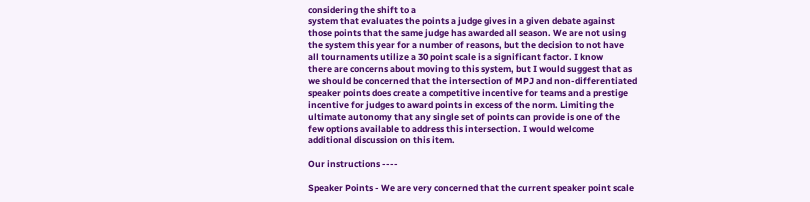considering the shift to a
system that evaluates the points a judge gives in a given debate against
those points that the same judge has awarded all season. We are not using
the system this year for a number of reasons, but the decision to not have
all tournaments utilize a 30 point scale is a significant factor. I know
there are concerns about moving to this system, but I would suggest that as
we should be concerned that the intersection of MPJ and non-differentiated
speaker points does create a competitive incentive for teams and a prestige
incentive for judges to award points in excess of the norm. Limiting the
ultimate autonomy that any single set of points can provide is one of the
few options available to address this intersection. I would welcome
additional discussion on this item.

Our instructions ----

Speaker Points - We are very concerned that the current speaker point scale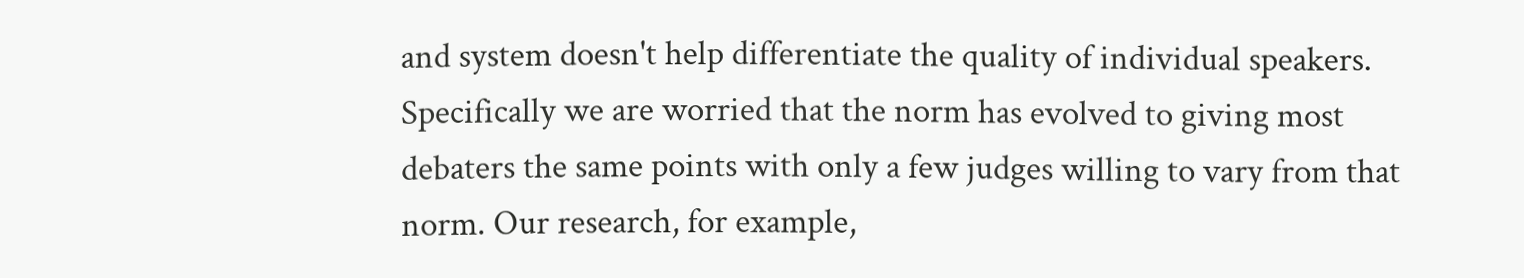and system doesn't help differentiate the quality of individual speakers.
Specifically we are worried that the norm has evolved to giving most
debaters the same points with only a few judges willing to vary from that
norm. Our research, for example,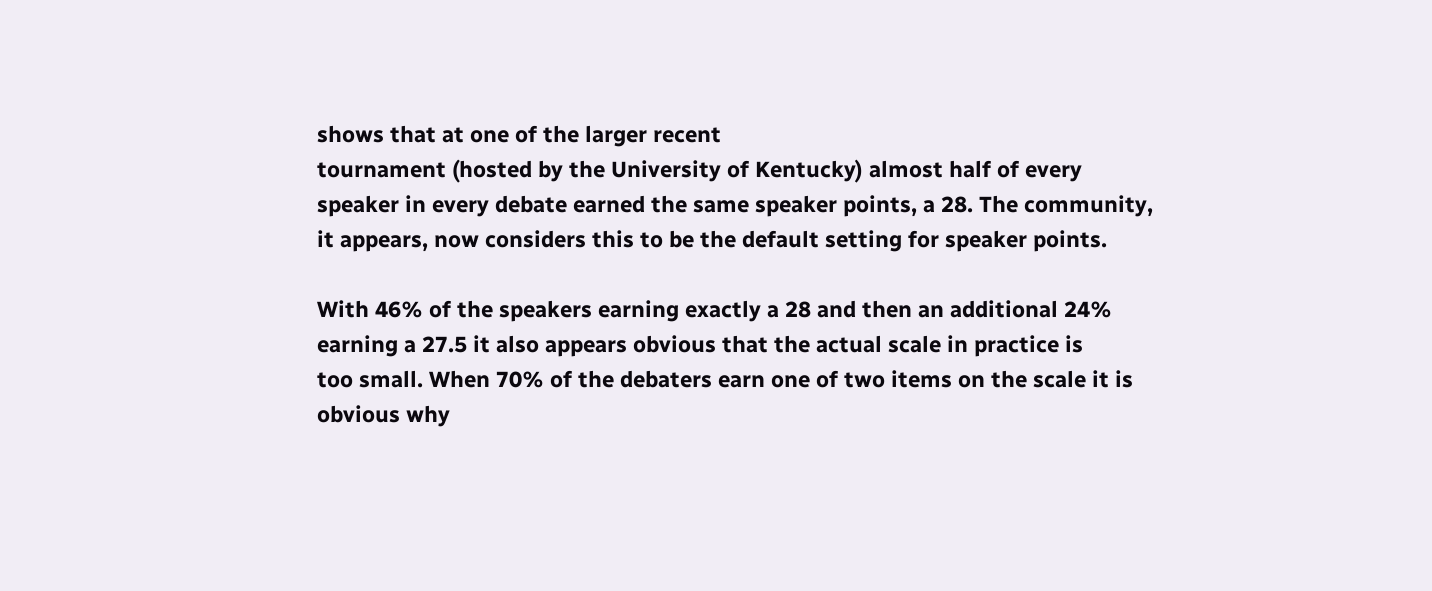shows that at one of the larger recent
tournament (hosted by the University of Kentucky) almost half of every
speaker in every debate earned the same speaker points, a 28. The community,
it appears, now considers this to be the default setting for speaker points.

With 46% of the speakers earning exactly a 28 and then an additional 24%
earning a 27.5 it also appears obvious that the actual scale in practice is
too small. When 70% of the debaters earn one of two items on the scale it is
obvious why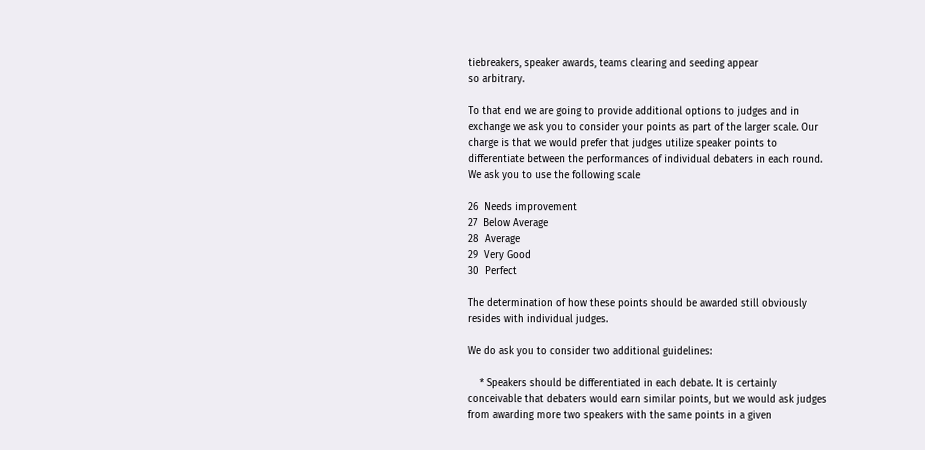tiebreakers, speaker awards, teams clearing and seeding appear
so arbitrary.

To that end we are going to provide additional options to judges and in
exchange we ask you to consider your points as part of the larger scale. Our
charge is that we would prefer that judges utilize speaker points to
differentiate between the performances of individual debaters in each round.
We ask you to use the following scale

26  Needs improvement
27  Below Average
28  Average
29  Very Good
30  Perfect

The determination of how these points should be awarded still obviously
resides with individual judges.

We do ask you to consider two additional guidelines:

    * Speakers should be differentiated in each debate. It is certainly
conceivable that debaters would earn similar points, but we would ask judges
from awarding more two speakers with the same points in a given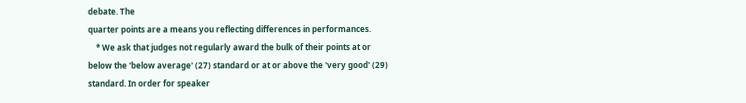debate. The
quarter points are a means you reflecting differences in performances.
    * We ask that judges not regularly award the bulk of their points at or
below the 'below average' (27) standard or at or above the 'very good' (29)
standard. In order for speaker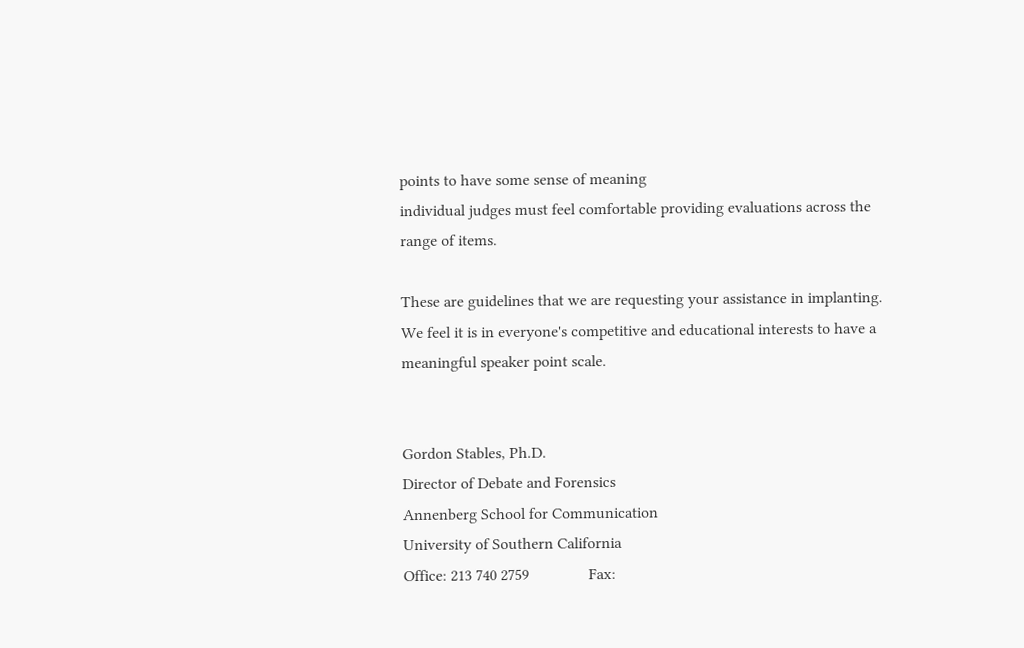points to have some sense of meaning
individual judges must feel comfortable providing evaluations across the
range of items.

These are guidelines that we are requesting your assistance in implanting.
We feel it is in everyone's competitive and educational interests to have a
meaningful speaker point scale.


Gordon Stables, Ph.D.
Director of Debate and Forensics
Annenberg School for Communication
University of Southern California
Office: 213 740 2759               Fax: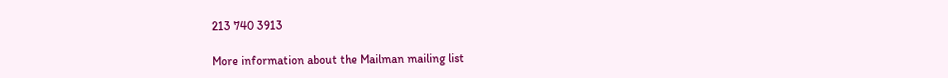213 740 3913

More information about the Mailman mailing list